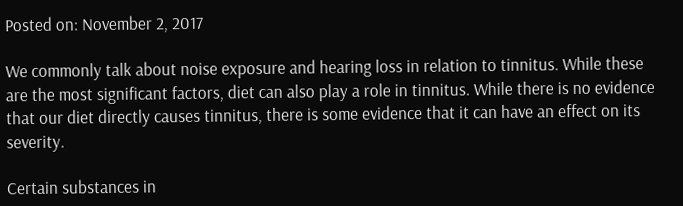Posted on: November 2, 2017

We commonly talk about noise exposure and hearing loss in relation to tinnitus. While these are the most significant factors, diet can also play a role in tinnitus. While there is no evidence that our diet directly causes tinnitus, there is some evidence that it can have an effect on its severity.

Certain substances in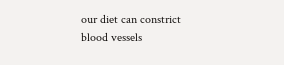our diet can constrict blood vessels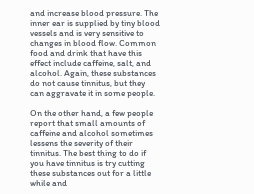and increase blood pressure. The inner ear is supplied by tiny blood vessels and is very sensitive to changes in blood flow. Common food and drink that have this effect include caffeine, salt, and alcohol. Again, these substances do not cause tinnitus, but they can aggravate it in some people.

On the other hand, a few people report that small amounts of caffeine and alcohol sometimes lessens the severity of their tinnitus. The best thing to do if you have tinnitus is try cutting these substances out for a little while and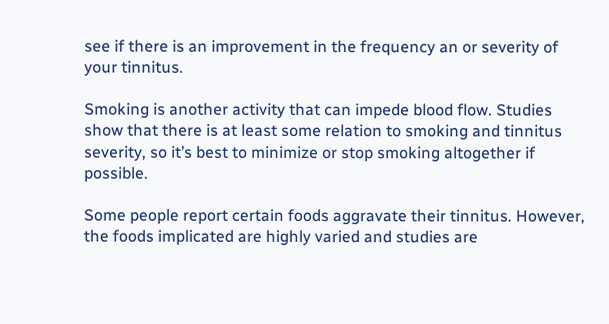see if there is an improvement in the frequency an or severity of your tinnitus.

Smoking is another activity that can impede blood flow. Studies show that there is at least some relation to smoking and tinnitus severity, so it’s best to minimize or stop smoking altogether if possible.

Some people report certain foods aggravate their tinnitus. However, the foods implicated are highly varied and studies are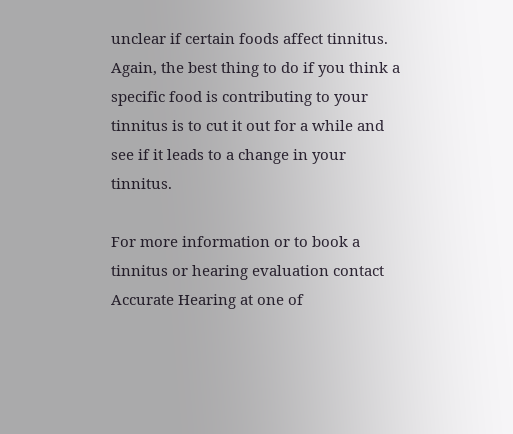unclear if certain foods affect tinnitus. Again, the best thing to do if you think a specific food is contributing to your tinnitus is to cut it out for a while and see if it leads to a change in your tinnitus.

For more information or to book a tinnitus or hearing evaluation contact Accurate Hearing at one of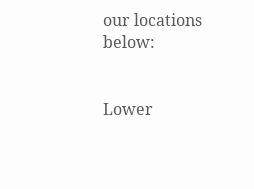our locations below:


Lower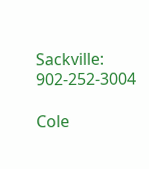Sackville: 902-252-3004

Cole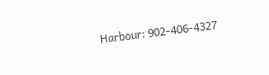Harbour: 902-406-4327